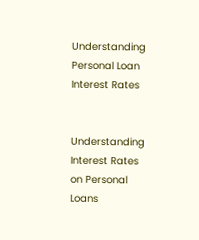Understanding Personal Loan Interest Rates


Understanding Interest Rates on Personal Loans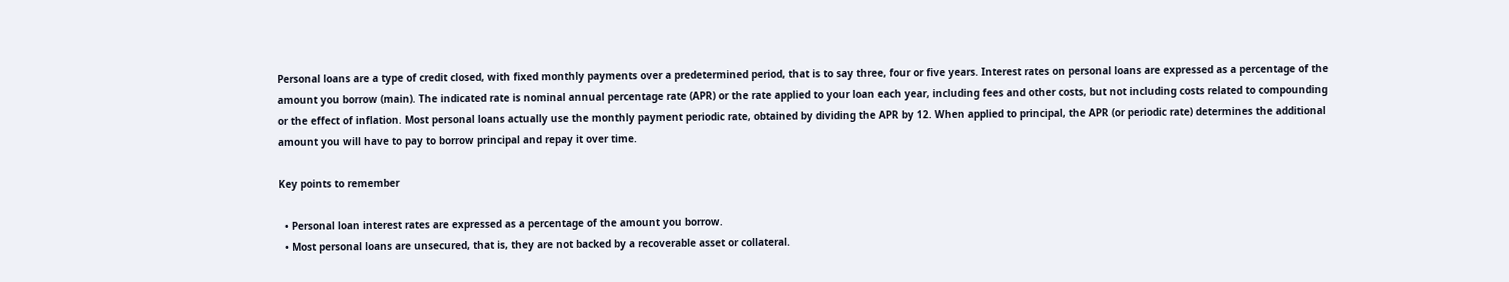Personal loans are a type of credit closed, with fixed monthly payments over a predetermined period, that is to say three, four or five years. Interest rates on personal loans are expressed as a percentage of the amount you borrow (main). The indicated rate is nominal annual percentage rate (APR) or the rate applied to your loan each year, including fees and other costs, but not including costs related to compounding or the effect of inflation. Most personal loans actually use the monthly payment periodic rate, obtained by dividing the APR by 12. When applied to principal, the APR (or periodic rate) determines the additional amount you will have to pay to borrow principal and repay it over time.

Key points to remember

  • Personal loan interest rates are expressed as a percentage of the amount you borrow.
  • Most personal loans are unsecured, that is, they are not backed by a recoverable asset or collateral.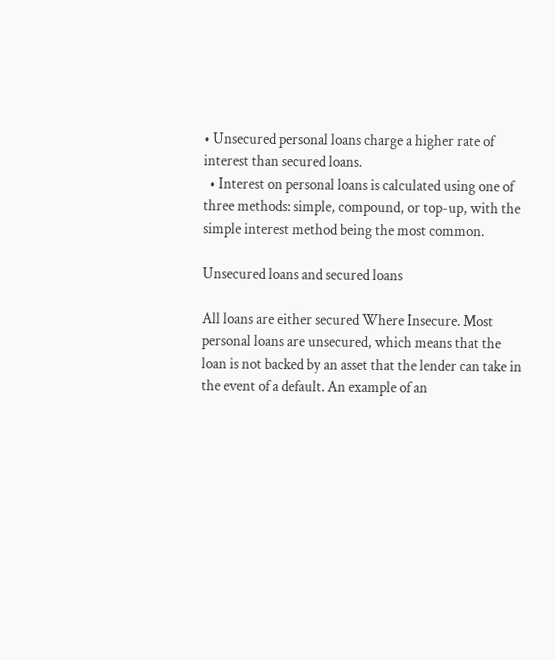• Unsecured personal loans charge a higher rate of interest than secured loans.
  • Interest on personal loans is calculated using one of three methods: simple, compound, or top-up, with the simple interest method being the most common.

Unsecured loans and secured loans

All loans are either secured Where Insecure. Most personal loans are unsecured, which means that the loan is not backed by an asset that the lender can take in the event of a default. An example of an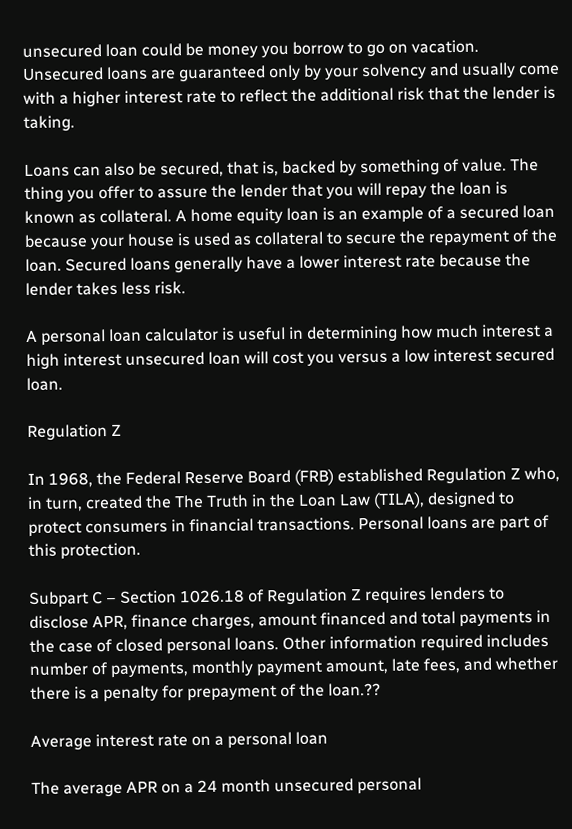unsecured loan could be money you borrow to go on vacation. Unsecured loans are guaranteed only by your solvency and usually come with a higher interest rate to reflect the additional risk that the lender is taking.

Loans can also be secured, that is, backed by something of value. The thing you offer to assure the lender that you will repay the loan is known as collateral. A home equity loan is an example of a secured loan because your house is used as collateral to secure the repayment of the loan. Secured loans generally have a lower interest rate because the lender takes less risk.

A personal loan calculator is useful in determining how much interest a high interest unsecured loan will cost you versus a low interest secured loan.

Regulation Z

In 1968, the Federal Reserve Board (FRB) established Regulation Z who, in turn, created the The Truth in the Loan Law (TILA), designed to protect consumers in financial transactions. Personal loans are part of this protection.

Subpart C – Section 1026.18 of Regulation Z requires lenders to disclose APR, finance charges, amount financed and total payments in the case of closed personal loans. Other information required includes number of payments, monthly payment amount, late fees, and whether there is a penalty for prepayment of the loan.??

Average interest rate on a personal loan

The average APR on a 24 month unsecured personal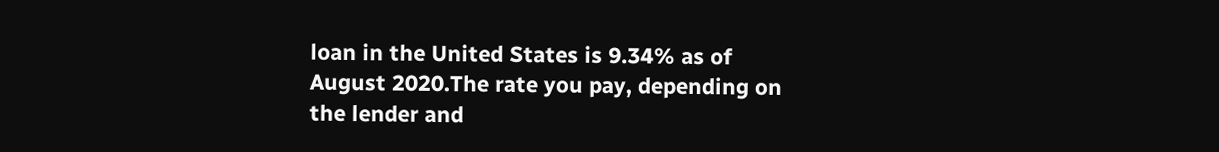loan in the United States is 9.34% as of August 2020.The rate you pay, depending on the lender and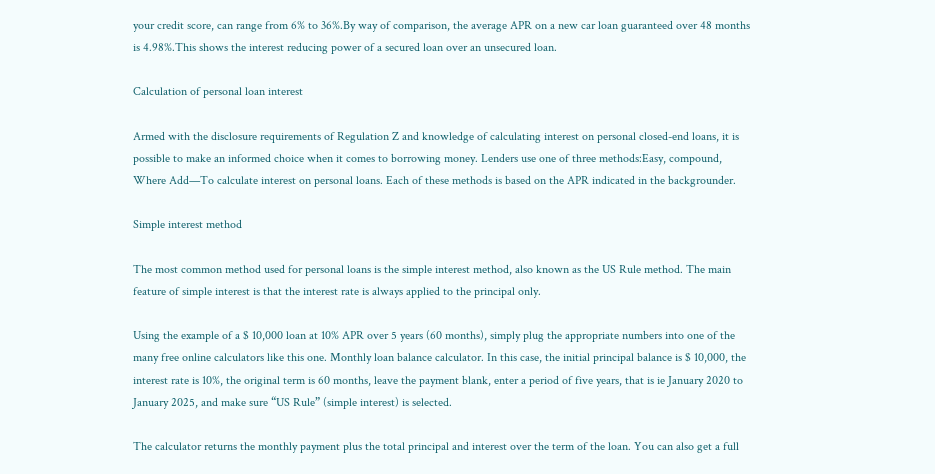your credit score, can range from 6% to 36%.By way of comparison, the average APR on a new car loan guaranteed over 48 months is 4.98%.This shows the interest reducing power of a secured loan over an unsecured loan.

Calculation of personal loan interest

Armed with the disclosure requirements of Regulation Z and knowledge of calculating interest on personal closed-end loans, it is possible to make an informed choice when it comes to borrowing money. Lenders use one of three methods:Easy, compound, Where Add—To calculate interest on personal loans. Each of these methods is based on the APR indicated in the backgrounder.

Simple interest method

The most common method used for personal loans is the simple interest method, also known as the US Rule method. The main feature of simple interest is that the interest rate is always applied to the principal only.

Using the example of a $ 10,000 loan at 10% APR over 5 years (60 months), simply plug the appropriate numbers into one of the many free online calculators like this one. Monthly loan balance calculator. In this case, the initial principal balance is $ 10,000, the interest rate is 10%, the original term is 60 months, leave the payment blank, enter a period of five years, that is ie January 2020 to January 2025, and make sure “US Rule” (simple interest) is selected.

The calculator returns the monthly payment plus the total principal and interest over the term of the loan. You can also get a full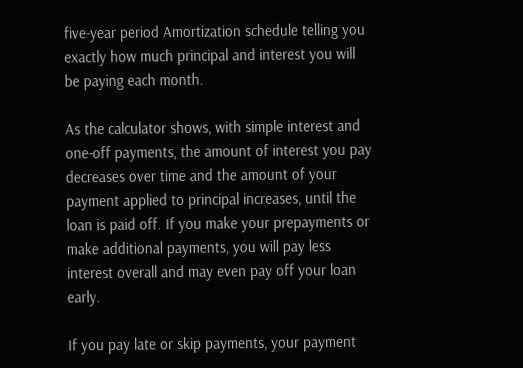five-year period Amortization schedule telling you exactly how much principal and interest you will be paying each month.

As the calculator shows, with simple interest and one-off payments, the amount of interest you pay decreases over time and the amount of your payment applied to principal increases, until the loan is paid off. If you make your prepayments or make additional payments, you will pay less interest overall and may even pay off your loan early.

If you pay late or skip payments, your payment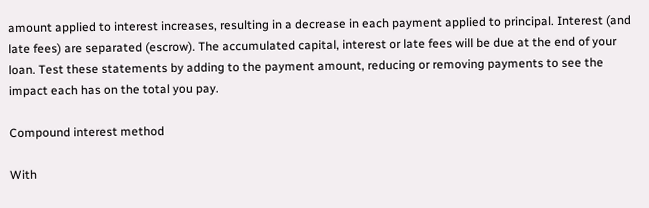amount applied to interest increases, resulting in a decrease in each payment applied to principal. Interest (and late fees) are separated (escrow). The accumulated capital, interest or late fees will be due at the end of your loan. Test these statements by adding to the payment amount, reducing or removing payments to see the impact each has on the total you pay.

Compound interest method

With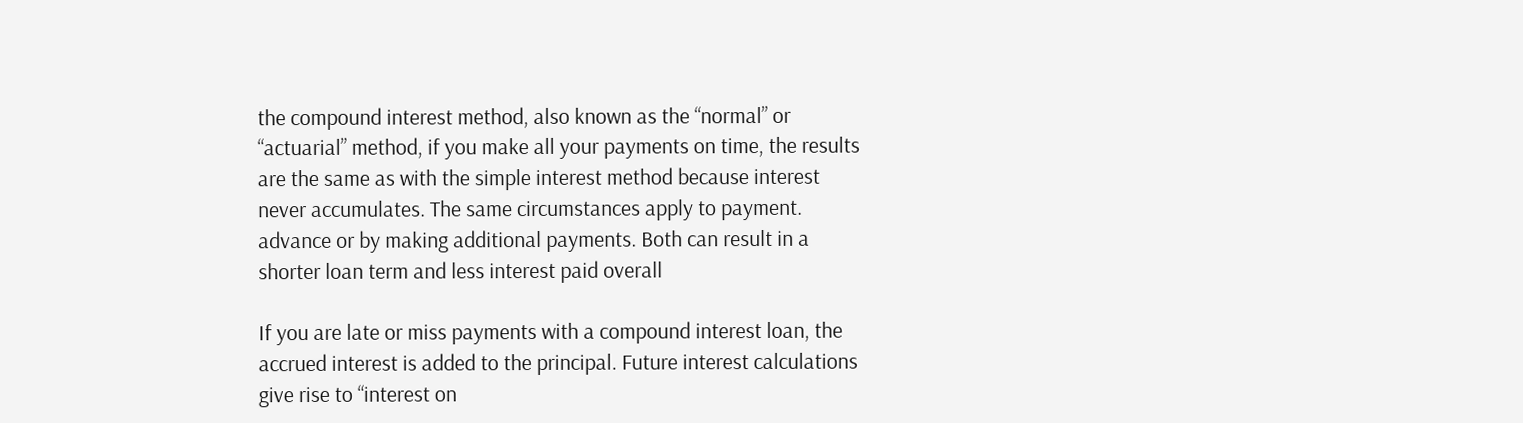the compound interest method, also known as the “normal” or “actuarial” method, if you make all your payments on time, the results are the same as with the simple interest method because interest never accumulates. The same circumstances apply to payment. advance or by making additional payments. Both can result in a shorter loan term and less interest paid overall

If you are late or miss payments with a compound interest loan, the accrued interest is added to the principal. Future interest calculations give rise to “interest on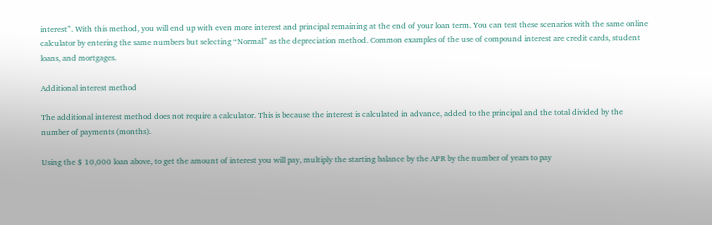interest”. With this method, you will end up with even more interest and principal remaining at the end of your loan term. You can test these scenarios with the same online calculator by entering the same numbers but selecting “Normal” as the depreciation method. Common examples of the use of compound interest are credit cards, student loans, and mortgages.

Additional interest method

The additional interest method does not require a calculator. This is because the interest is calculated in advance, added to the principal and the total divided by the number of payments (months).

Using the $ 10,000 loan above, to get the amount of interest you will pay, multiply the starting balance by the APR by the number of years to pay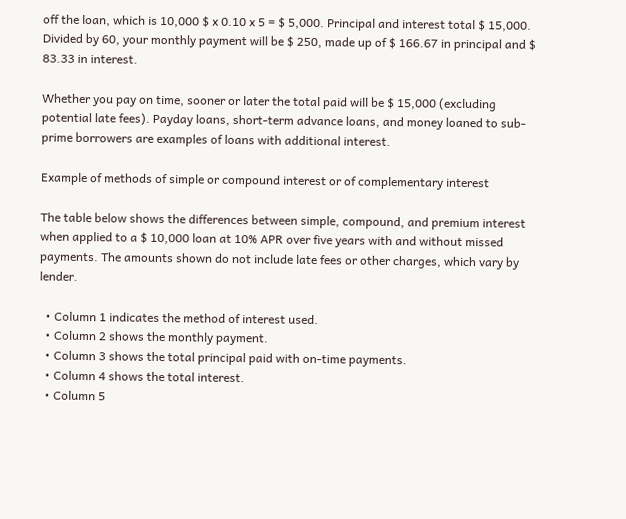off the loan, which is 10,000 $ x 0.10 x 5 = $ 5,000. Principal and interest total $ 15,000. Divided by 60, your monthly payment will be $ 250, made up of $ 166.67 in principal and $ 83.33 in interest.

Whether you pay on time, sooner or later the total paid will be $ 15,000 (excluding potential late fees). Payday loans, short-term advance loans, and money loaned to sub-prime borrowers are examples of loans with additional interest.

Example of methods of simple or compound interest or of complementary interest

The table below shows the differences between simple, compound, and premium interest when applied to a $ 10,000 loan at 10% APR over five years with and without missed payments. The amounts shown do not include late fees or other charges, which vary by lender.

  • Column 1 indicates the method of interest used.
  • Column 2 shows the monthly payment.
  • Column 3 shows the total principal paid with on-time payments.
  • Column 4 shows the total interest.
  • Column 5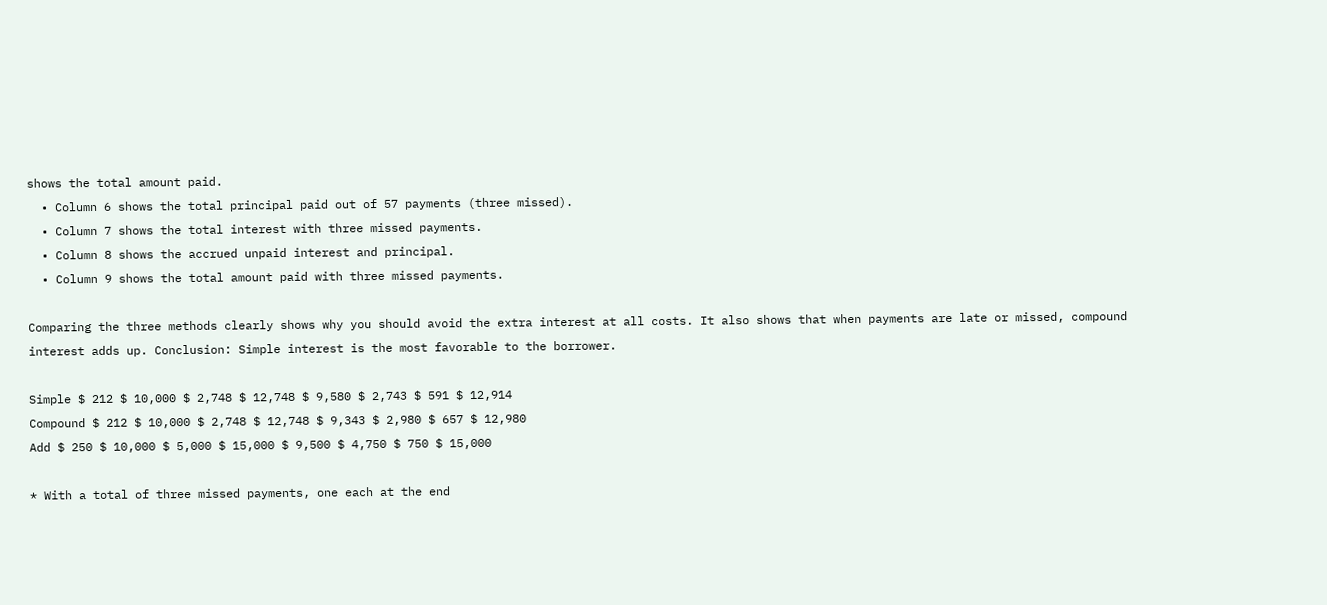shows the total amount paid.
  • Column 6 shows the total principal paid out of 57 payments (three missed).
  • Column 7 shows the total interest with three missed payments.
  • Column 8 shows the accrued unpaid interest and principal.
  • Column 9 shows the total amount paid with three missed payments.

Comparing the three methods clearly shows why you should avoid the extra interest at all costs. It also shows that when payments are late or missed, compound interest adds up. Conclusion: Simple interest is the most favorable to the borrower.

Simple $ 212 $ 10,000 $ 2,748 $ 12,748 $ 9,580 $ 2,743 $ 591 $ 12,914
Compound $ 212 $ 10,000 $ 2,748 $ 12,748 $ 9,343 $ 2,980 $ 657 $ 12,980
Add $ 250 $ 10,000 $ 5,000 $ 15,000 $ 9,500 $ 4,750 $ 750 $ 15,000

* With a total of three missed payments, one each at the end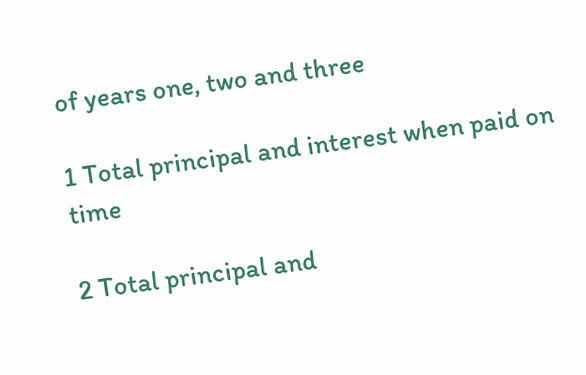of years one, two and three

1 Total principal and interest when paid on time

2 Total principal and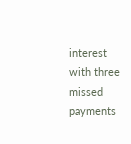interest with three missed payments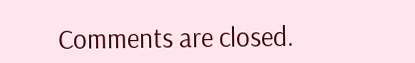Comments are closed.